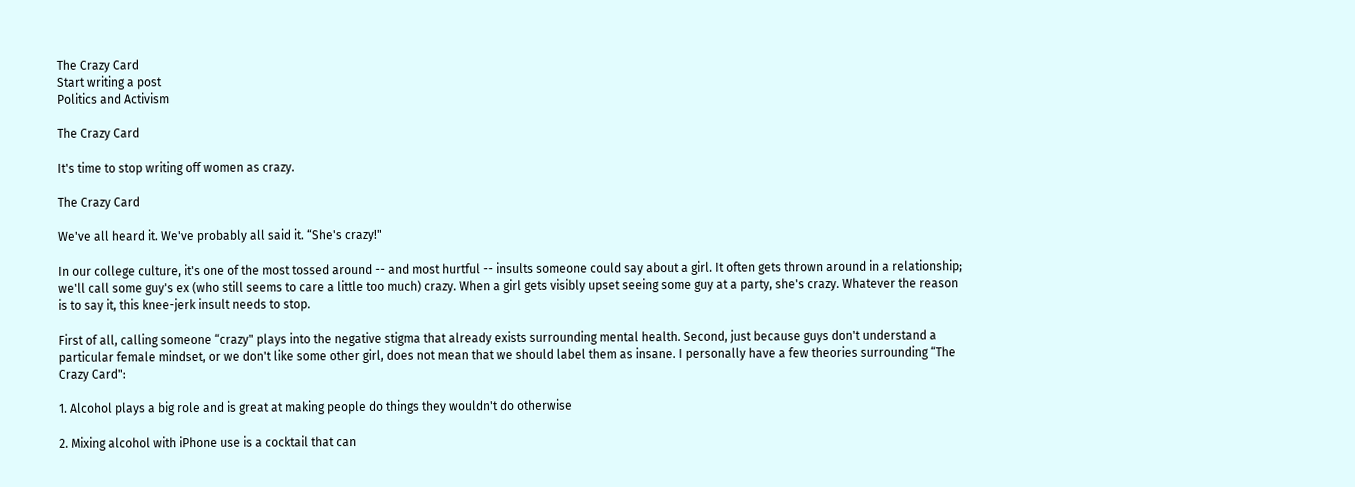The Crazy Card
Start writing a post
Politics and Activism

The Crazy Card

It's time to stop writing off women as crazy.

The Crazy Card

We've all heard it. We've probably all said it. “She's crazy!"

In our college culture, it's one of the most tossed around -- and most hurtful -- insults someone could say about a girl. It often gets thrown around in a relationship; we'll call some guy's ex (who still seems to care a little too much) crazy. When a girl gets visibly upset seeing some guy at a party, she's crazy. Whatever the reason is to say it, this knee-jerk insult needs to stop.

First of all, calling someone “crazy" plays into the negative stigma that already exists surrounding mental health. Second, just because guys don't understand a particular female mindset, or we don't like some other girl, does not mean that we should label them as insane. I personally have a few theories surrounding “The Crazy Card":

1. Alcohol plays a big role and is great at making people do things they wouldn't do otherwise

2. Mixing alcohol with iPhone use is a cocktail that can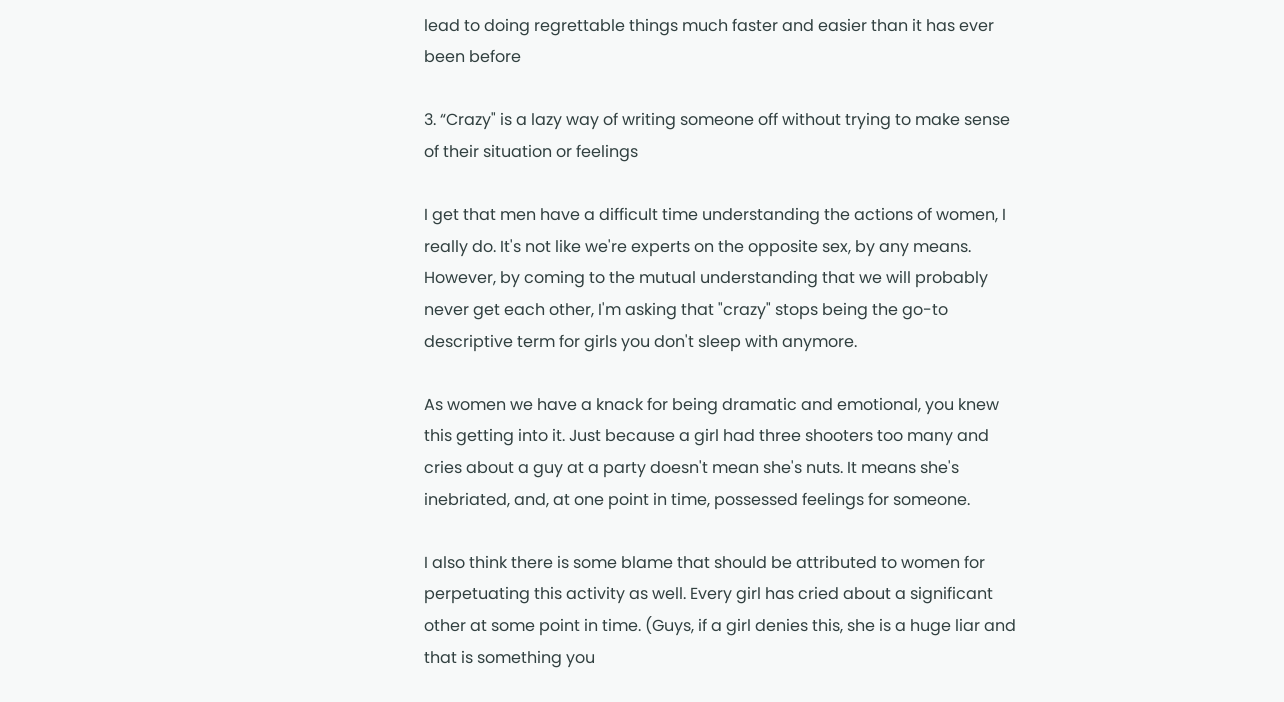lead to doing regrettable things much faster and easier than it has ever been before

3. “Crazy" is a lazy way of writing someone off without trying to make sense of their situation or feelings

I get that men have a difficult time understanding the actions of women, I really do. It's not like we're experts on the opposite sex, by any means. However, by coming to the mutual understanding that we will probably never get each other, I'm asking that "crazy" stops being the go-to descriptive term for girls you don't sleep with anymore.

As women we have a knack for being dramatic and emotional, you knew this getting into it. Just because a girl had three shooters too many and cries about a guy at a party doesn't mean she's nuts. It means she's inebriated, and, at one point in time, possessed feelings for someone.

I also think there is some blame that should be attributed to women for perpetuating this activity as well. Every girl has cried about a significant other at some point in time. (Guys, if a girl denies this, she is a huge liar and that is something you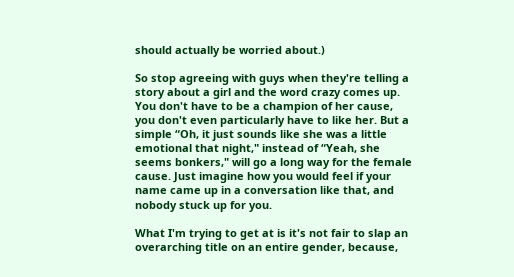should actually be worried about.)

So stop agreeing with guys when they're telling a story about a girl and the word crazy comes up. You don't have to be a champion of her cause, you don't even particularly have to like her. But a simple “Oh, it just sounds like she was a little emotional that night," instead of “Yeah, she seems bonkers," will go a long way for the female cause. Just imagine how you would feel if your name came up in a conversation like that, and nobody stuck up for you.

What I'm trying to get at is it's not fair to slap an overarching title on an entire gender, because,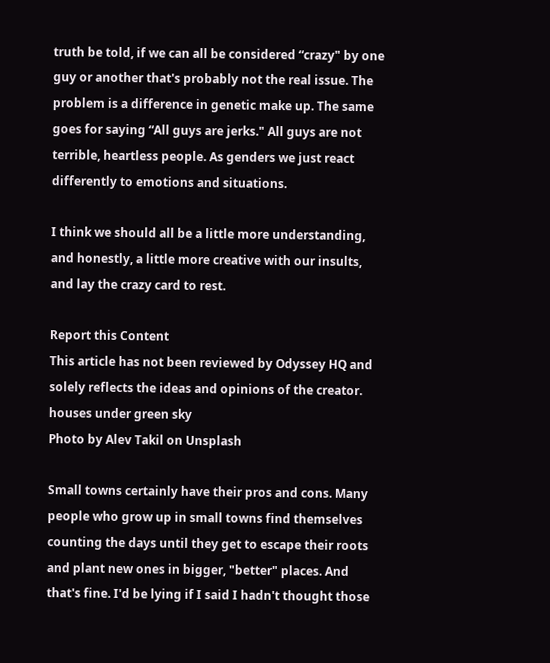truth be told, if we can all be considered “crazy" by one guy or another that's probably not the real issue. The problem is a difference in genetic make up. The same goes for saying “All guys are jerks." All guys are not terrible, heartless people. As genders we just react differently to emotions and situations.

I think we should all be a little more understanding, and honestly, a little more creative with our insults, and lay the crazy card to rest.

Report this Content
This article has not been reviewed by Odyssey HQ and solely reflects the ideas and opinions of the creator.
houses under green sky
Photo by Alev Takil on Unsplash

Small towns certainly have their pros and cons. Many people who grow up in small towns find themselves counting the days until they get to escape their roots and plant new ones in bigger, "better" places. And that's fine. I'd be lying if I said I hadn't thought those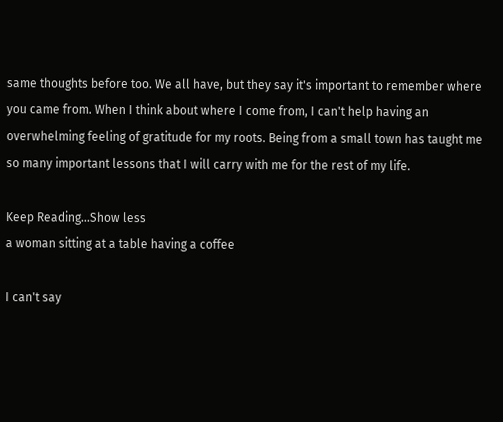same thoughts before too. We all have, but they say it's important to remember where you came from. When I think about where I come from, I can't help having an overwhelming feeling of gratitude for my roots. Being from a small town has taught me so many important lessons that I will carry with me for the rest of my life.

Keep Reading...Show less
a woman sitting at a table having a coffee

I can't say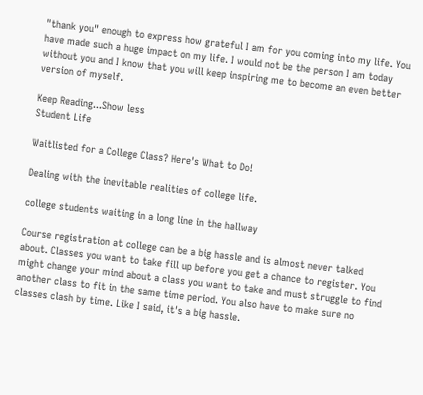"thank you" enough to express how grateful I am for you coming into my life. You have made such a huge impact on my life. I would not be the person I am today without you and I know that you will keep inspiring me to become an even better version of myself.

Keep Reading...Show less
Student Life

Waitlisted for a College Class? Here's What to Do!

Dealing with the inevitable realities of college life.

college students waiting in a long line in the hallway

Course registration at college can be a big hassle and is almost never talked about. Classes you want to take fill up before you get a chance to register. You might change your mind about a class you want to take and must struggle to find another class to fit in the same time period. You also have to make sure no classes clash by time. Like I said, it's a big hassle.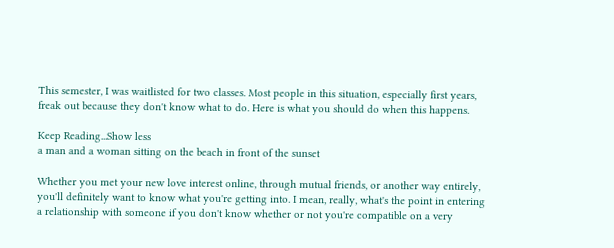This semester, I was waitlisted for two classes. Most people in this situation, especially first years, freak out because they don't know what to do. Here is what you should do when this happens.

Keep Reading...Show less
a man and a woman sitting on the beach in front of the sunset

Whether you met your new love interest online, through mutual friends, or another way entirely, you'll definitely want to know what you're getting into. I mean, really, what's the point in entering a relationship with someone if you don't know whether or not you're compatible on a very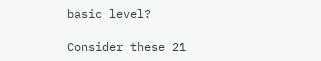basic level?

Consider these 21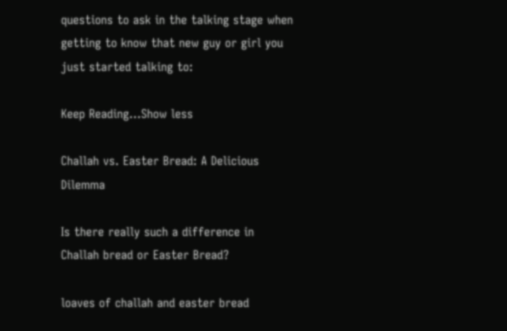questions to ask in the talking stage when getting to know that new guy or girl you just started talking to:

Keep Reading...Show less

Challah vs. Easter Bread: A Delicious Dilemma

Is there really such a difference in Challah bread or Easter Bread?

loaves of challah and easter bread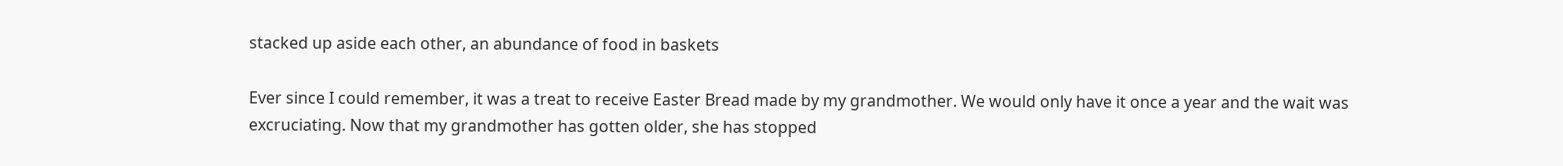stacked up aside each other, an abundance of food in baskets

Ever since I could remember, it was a treat to receive Easter Bread made by my grandmother. We would only have it once a year and the wait was excruciating. Now that my grandmother has gotten older, she has stopped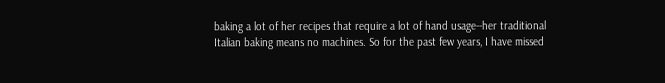baking a lot of her recipes that require a lot of hand usage--her traditional Italian baking means no machines. So for the past few years, I have missed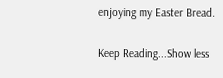enjoying my Easter Bread.

Keep Reading...Show less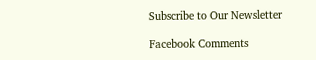Subscribe to Our Newsletter

Facebook Comments